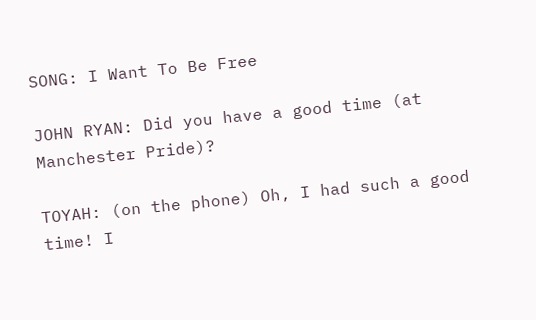SONG: I Want To Be Free

JOHN RYAN: Did you have a good time (at Manchester Pride)?

TOYAH: (on the phone) Oh, I had such a good time! I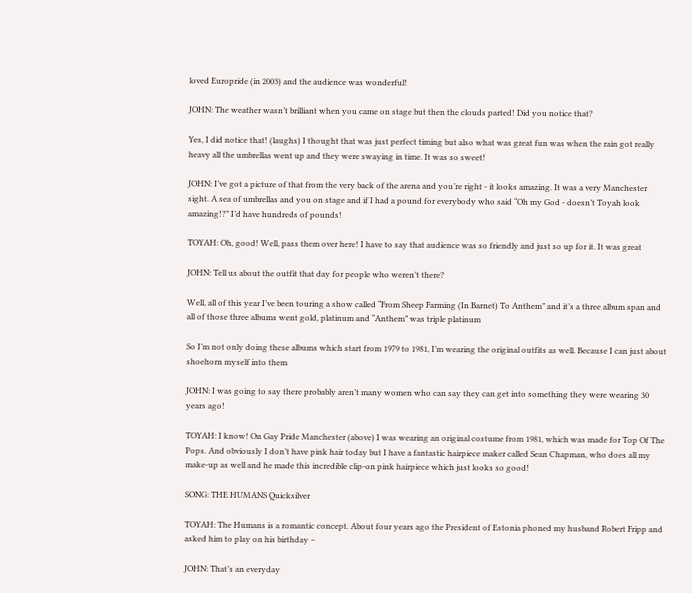loved Europride (in 2003) and the audience was wonderful!

JOHN: The weather wasn’t brilliant when you came on stage but then the clouds parted! Did you notice that?

Yes, I did notice that! (laughs) I thought that was just perfect timing but also what was great fun was when the rain got really heavy all the umbrellas went up and they were swaying in time. It was so sweet!

JOHN: I’ve got a picture of that from the very back of the arena and you’re right - it looks amazing. It was a very Manchester sight. A sea of umbrellas and you on stage and if I had a pound for everybody who said “Oh my God - doesn’t Toyah look amazing!?” I’d have hundreds of pounds!

TOYAH: Oh, good! Well, pass them over here! I have to say that audience was so friendly and just so up for it. It was great

JOHN: Tell us about the outfit that day for people who weren’t there?

Well, all of this year I’ve been touring a show called “From Sheep Farming (In Barnet) To Anthem” and it’s a three album span and all of those three albums went gold, platinum and “Anthem” was triple platinum

So I’m not only doing these albums which start from 1979 to 1981, I’m wearing the original outfits as well. Because I can just about shoehorn myself into them

JOHN: I was going to say there probably aren’t many women who can say they can get into something they were wearing 30 years ago!

TOYAH: I know! On Gay Pride Manchester (above) I was wearing an original costume from 1981, which was made for Top Of The Pops. And obviously I don’t have pink hair today but I have a fantastic hairpiece maker called Sean Chapman, who does all my make-up as well and he made this incredible clip-on pink hairpiece which just looks so good!

SONG: THE HUMANS Quicksilver

TOYAH: The Humans is a romantic concept. About four years ago the President of Estonia phoned my husband Robert Fripp and asked him to play on his birthday –

JOHN: That’s an everyday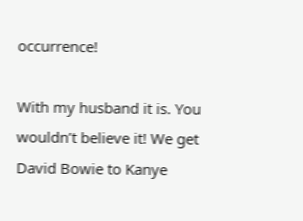occurrence!

With my husband it is. You wouldn’t believe it! We get David Bowie to Kanye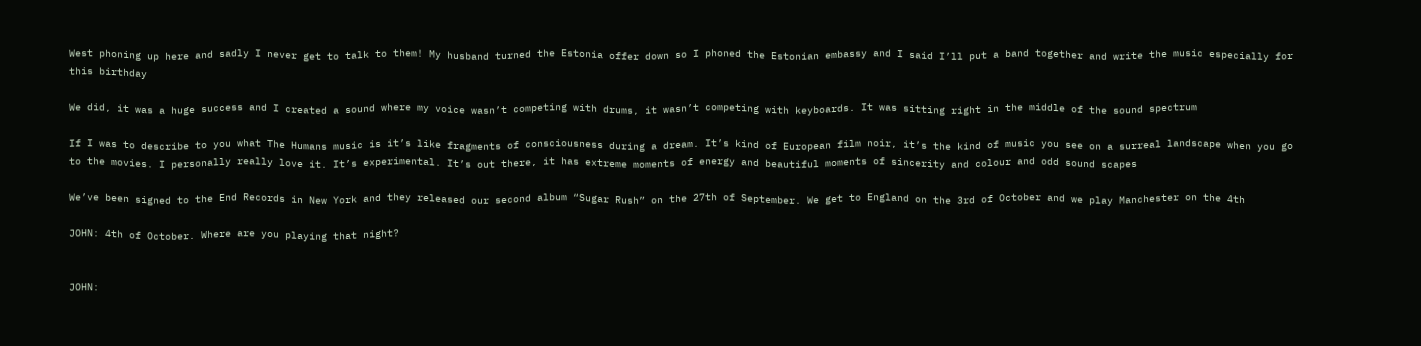West phoning up here and sadly I never get to talk to them! My husband turned the Estonia offer down so I phoned the Estonian embassy and I said I’ll put a band together and write the music especially for this birthday

We did, it was a huge success and I created a sound where my voice wasn’t competing with drums, it wasn’t competing with keyboards. It was sitting right in the middle of the sound spectrum

If I was to describe to you what The Humans music is it’s like fragments of consciousness during a dream. It’s kind of European film noir, it’s the kind of music you see on a surreal landscape when you go to the movies. I personally really love it. It’s experimental. It’s out there, it has extreme moments of energy and beautiful moments of sincerity and colour and odd sound scapes

We’ve been signed to the End Records in New York and they released our second album “Sugar Rush” on the 27th of September. We get to England on the 3rd of October and we play Manchester on the 4th

JOHN: 4th of October. Where are you playing that night?


JOHN: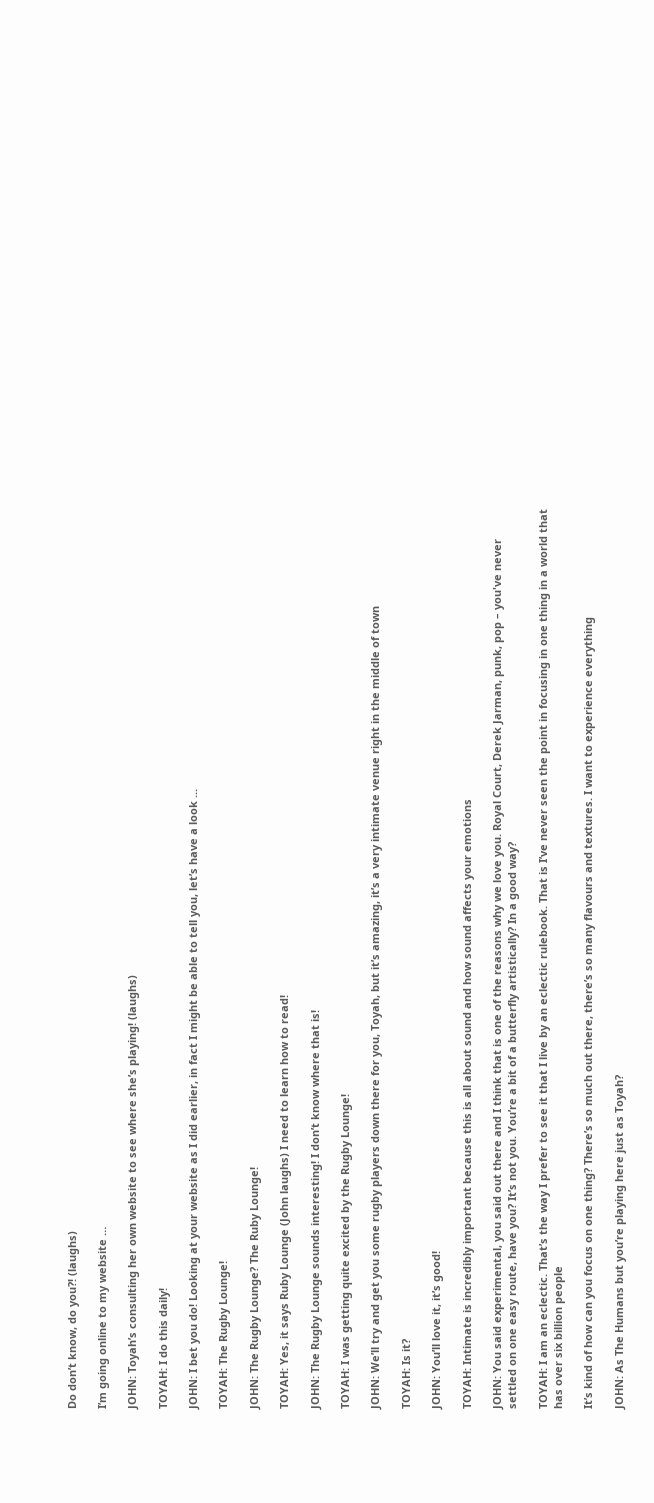Do don’t know, do you?! (laughs)

I’m going online to my website …

JOHN: Toyah’s consulting her own website to see where she’s playing! (laughs)

TOYAH: I do this daily!

JOHN: I bet you do! Looking at your website as I did earlier, in fact I might be able to tell you, let’s have a look ...

TOYAH: The Rugby Lounge!

JOHN: The Rugby Lounge? The Ruby Lounge!

TOYAH: Yes, it says Ruby Lounge (John laughs) I need to learn how to read!

JOHN: The Rugby Lounge sounds interesting! I don’t know where that is!

TOYAH: I was getting quite excited by the Rugby Lounge!

JOHN: We’ll try and get you some rugby players down there for you, Toyah, but it’s amazing, it’s a very intimate venue right in the middle of town

TOYAH: Is it?

JOHN: You’ll love it, it’s good!

TOYAH: Intimate is incredibly important because this is all about sound and how sound affects your emotions

JOHN: You said experimental, you said out there and I think that is one of the reasons why we love you. Royal Court, Derek Jarman, punk, pop – you've never settled on one easy route, have you? It’s not you. You’re a bit of a butterfly artistically? In a good way?

TOYAH: I am an eclectic. That’s the way I prefer to see it that I live by an eclectic rulebook. That is I’ve never seen the point in focusing in one thing in a world that has over six billion people

It’s kind of how can you focus on one thing? There’s so much out there, there’s so many flavours and textures. I want to experience everything

JOHN: As The Humans but you’re playing here just as Toyah?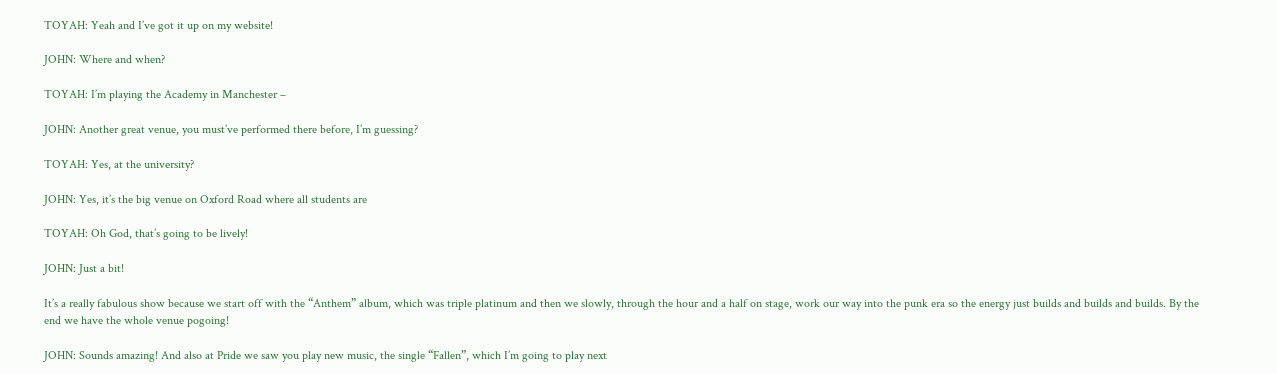TOYAH: Yeah and I’ve got it up on my website!

JOHN: Where and when?

TOYAH: I’m playing the Academy in Manchester –

JOHN: Another great venue, you must’ve performed there before, I’m guessing?

TOYAH: Yes, at the university?

JOHN: Yes, it’s the big venue on Oxford Road where all students are

TOYAH: Oh God, that’s going to be lively!

JOHN: Just a bit!

It’s a really fabulous show because we start off with the “Anthem” album, which was triple platinum and then we slowly, through the hour and a half on stage, work our way into the punk era so the energy just builds and builds and builds. By the end we have the whole venue pogoing!

JOHN: Sounds amazing! And also at Pride we saw you play new music, the single “Fallen”, which I’m going to play next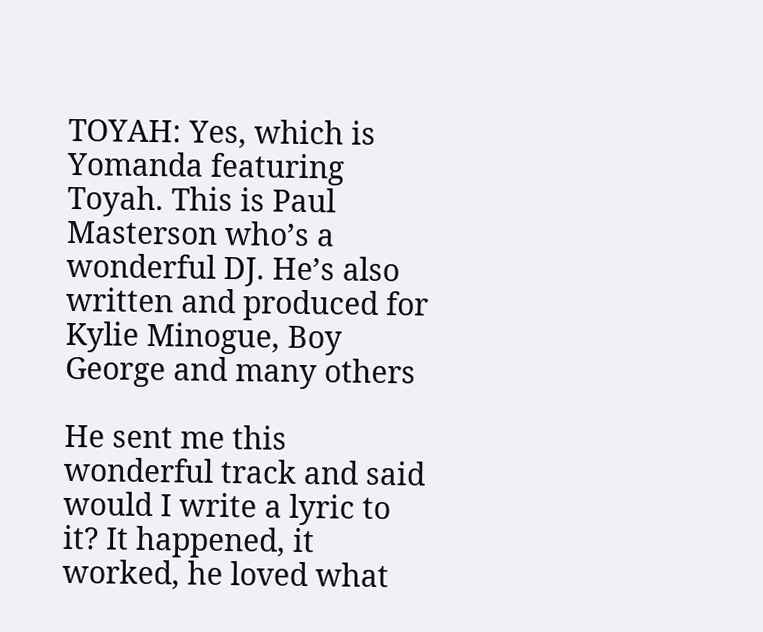TOYAH: Yes, which is Yomanda featuring Toyah. This is Paul Masterson who’s a wonderful DJ. He’s also written and produced for Kylie Minogue, Boy George and many others

He sent me this wonderful track and said would I write a lyric to it? It happened, it worked, he loved what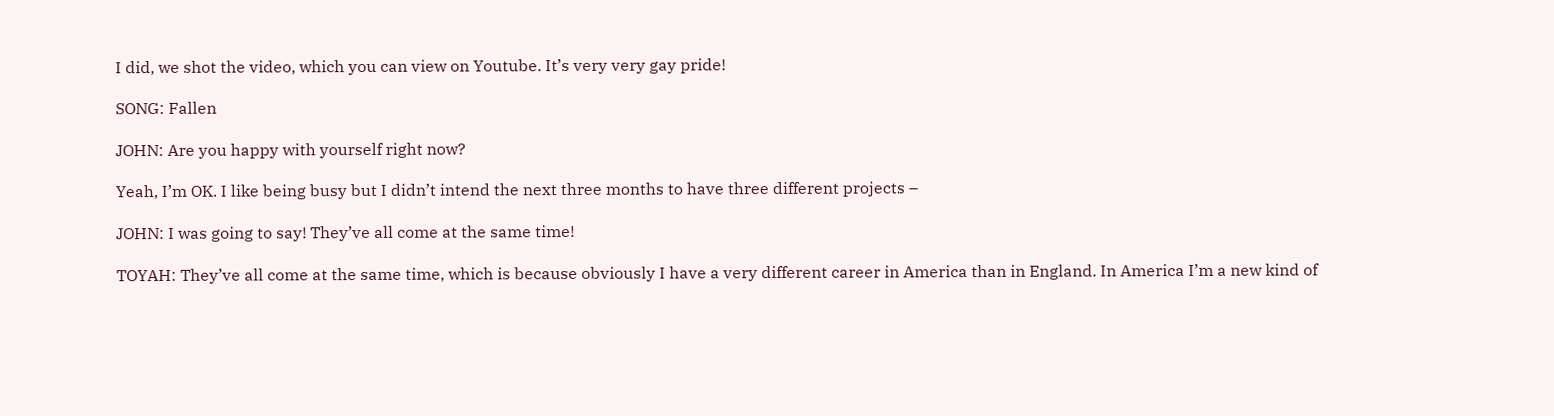I did, we shot the video, which you can view on Youtube. It’s very very gay pride!

SONG: Fallen

JOHN: Are you happy with yourself right now?

Yeah, I’m OK. I like being busy but I didn’t intend the next three months to have three different projects –

JOHN: I was going to say! They’ve all come at the same time!

TOYAH: They’ve all come at the same time, which is because obviously I have a very different career in America than in England. In America I’m a new kind of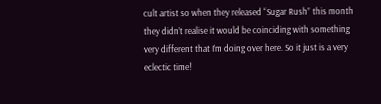cult artist so when they released “Sugar Rush” this month they didn’t realise it would be coinciding with something very different that I’m doing over here. So it just is a very eclectic time!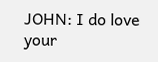JOHN: I do love your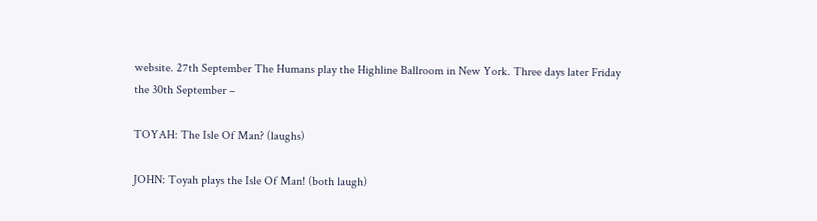website. 27th September The Humans play the Highline Ballroom in New York. Three days later Friday the 30th September –

TOYAH: The Isle Of Man? (laughs)

JOHN: Toyah plays the Isle Of Man! (both laugh)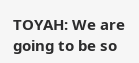TOYAH: We are going to be so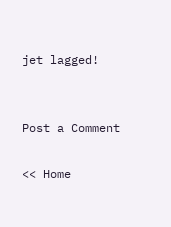jet lagged!


Post a Comment

<< Home